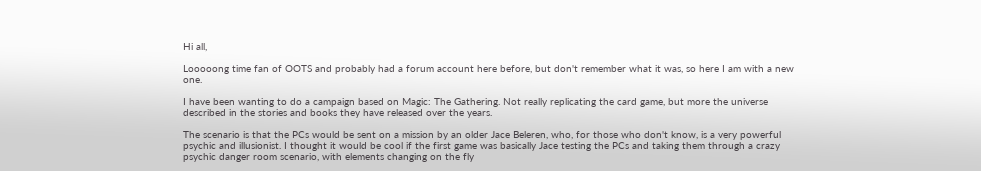Hi all,

Looooong time fan of OOTS and probably had a forum account here before, but don't remember what it was, so here I am with a new one.

I have been wanting to do a campaign based on Magic: The Gathering. Not really replicating the card game, but more the universe described in the stories and books they have released over the years.

The scenario is that the PCs would be sent on a mission by an older Jace Beleren, who, for those who don't know, is a very powerful psychic and illusionist. I thought it would be cool if the first game was basically Jace testing the PCs and taking them through a crazy psychic danger room scenario, with elements changing on the fly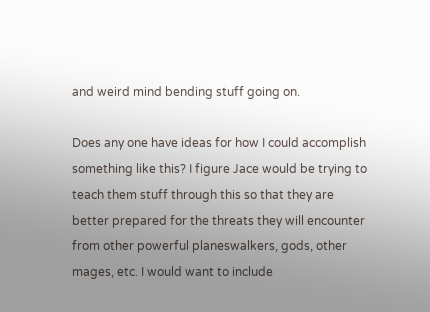and weird mind bending stuff going on.

Does any one have ideas for how I could accomplish something like this? I figure Jace would be trying to teach them stuff through this so that they are better prepared for the threats they will encounter from other powerful planeswalkers, gods, other mages, etc. I would want to include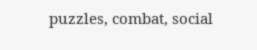puzzles, combat, social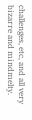challenges, etc, and all very bizarre and mindmelty.